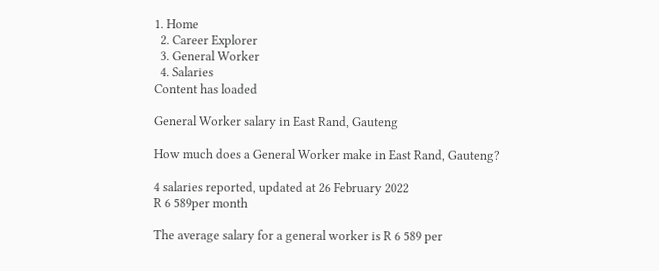1. Home
  2. Career Explorer
  3. General Worker
  4. Salaries
Content has loaded

General Worker salary in East Rand, Gauteng

How much does a General Worker make in East Rand, Gauteng?

4 salaries reported, updated at 26 February 2022
R 6 589per month

The average salary for a general worker is R 6 589 per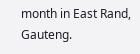month in East Rand, Gauteng.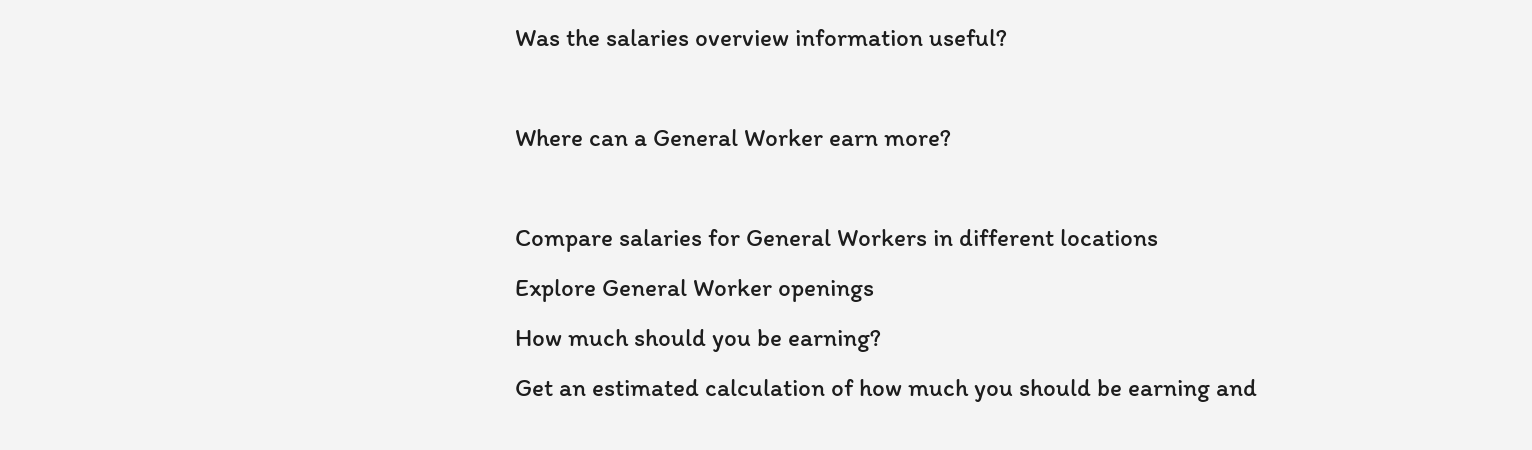Was the salaries overview information useful?

Where can a General Worker earn more?

Compare salaries for General Workers in different locations
Explore General Worker openings
How much should you be earning?
Get an estimated calculation of how much you should be earning and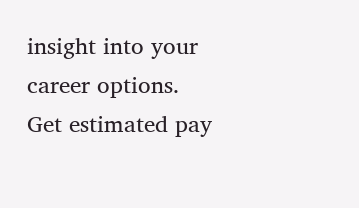insight into your career options.
Get estimated pay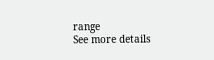range
See more details